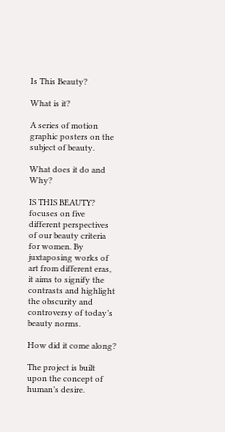Is This Beauty?

What is it?

A series of motion graphic posters on the subject of beauty.

What does it do and Why?

IS THIS BEAUTY? focuses on five different perspectives of our beauty criteria for women. By juxtaposing works of art from different eras, it aims to signify the contrasts and highlight the obscurity and controversy of today’s beauty norms.

How did it come along?

The project is built upon the concept of human’s desire.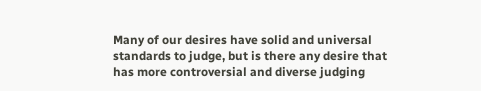Many of our desires have solid and universal standards to judge, but is there any desire that has more controversial and diverse judging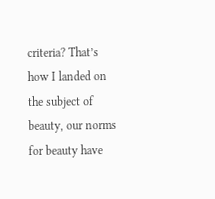criteria? That’s how I landed on the subject of beauty, our norms for beauty have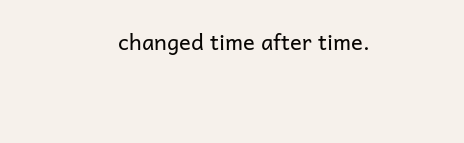changed time after time.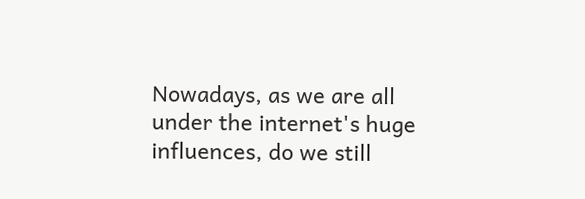Nowadays, as we are all under the internet's huge influences, do we still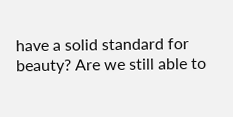have a solid standard for beauty? Are we still able to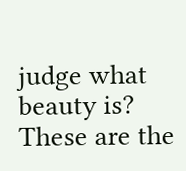judge what beauty is? These are the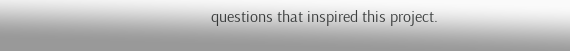questions that inspired this project.